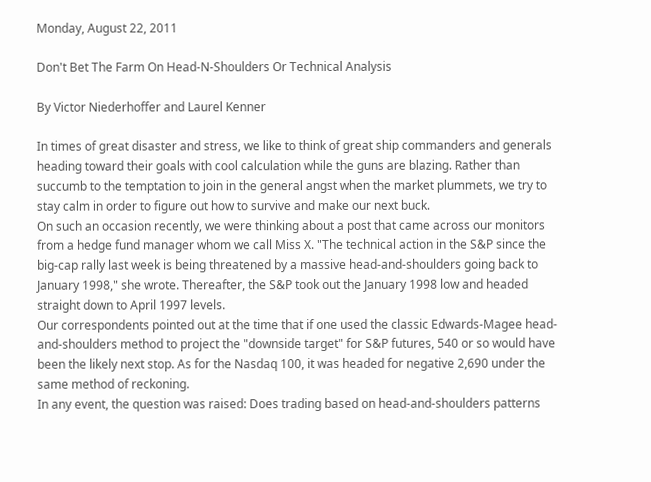Monday, August 22, 2011

Don't Bet The Farm On Head-N-Shoulders Or Technical Analysis

By Victor Niederhoffer and Laurel Kenner

In times of great disaster and stress, we like to think of great ship commanders and generals heading toward their goals with cool calculation while the guns are blazing. Rather than succumb to the temptation to join in the general angst when the market plummets, we try to stay calm in order to figure out how to survive and make our next buck.
On such an occasion recently, we were thinking about a post that came across our monitors from a hedge fund manager whom we call Miss X. "The technical action in the S&P since the big-cap rally last week is being threatened by a massive head-and-shoulders going back to January 1998," she wrote. Thereafter, the S&P took out the January 1998 low and headed straight down to April 1997 levels.
Our correspondents pointed out at the time that if one used the classic Edwards-Magee head-and-shoulders method to project the "downside target" for S&P futures, 540 or so would have been the likely next stop. As for the Nasdaq 100, it was headed for negative 2,690 under the same method of reckoning.
In any event, the question was raised: Does trading based on head-and-shoulders patterns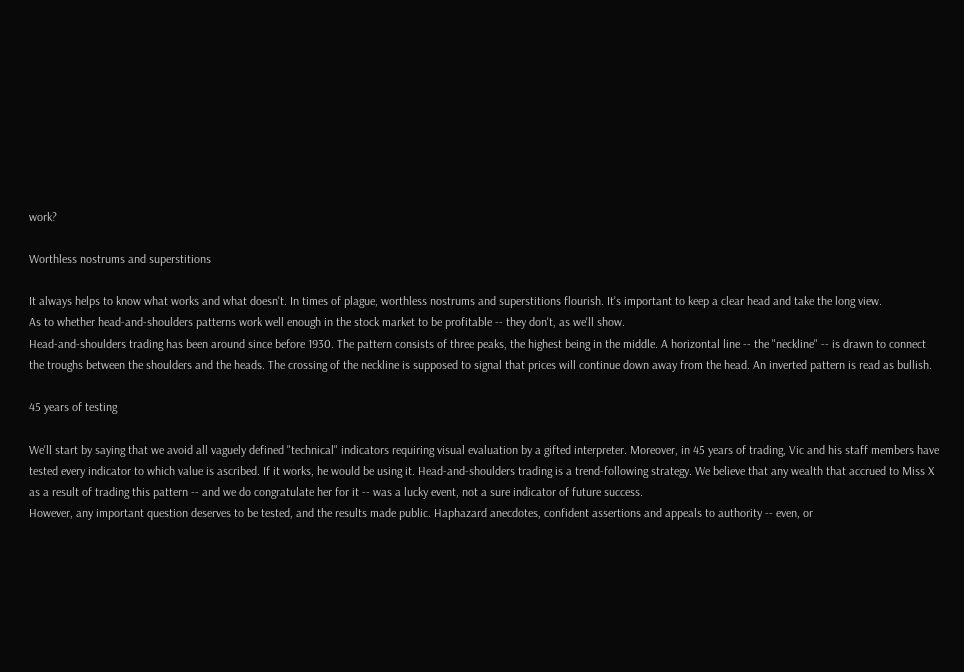work?

Worthless nostrums and superstitions

It always helps to know what works and what doesn't. In times of plague, worthless nostrums and superstitions flourish. It's important to keep a clear head and take the long view.
As to whether head-and-shoulders patterns work well enough in the stock market to be profitable -- they don't, as we'll show.
Head-and-shoulders trading has been around since before 1930. The pattern consists of three peaks, the highest being in the middle. A horizontal line -- the "neckline" -- is drawn to connect the troughs between the shoulders and the heads. The crossing of the neckline is supposed to signal that prices will continue down away from the head. An inverted pattern is read as bullish.

45 years of testing

We'll start by saying that we avoid all vaguely defined "technical" indicators requiring visual evaluation by a gifted interpreter. Moreover, in 45 years of trading, Vic and his staff members have tested every indicator to which value is ascribed. If it works, he would be using it. Head-and-shoulders trading is a trend-following strategy. We believe that any wealth that accrued to Miss X as a result of trading this pattern -- and we do congratulate her for it -- was a lucky event, not a sure indicator of future success.
However, any important question deserves to be tested, and the results made public. Haphazard anecdotes, confident assertions and appeals to authority -- even, or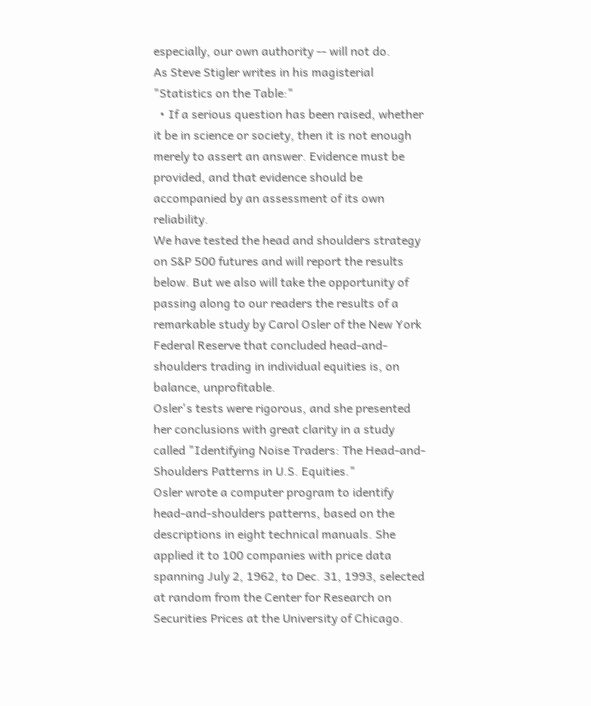especially, our own authority -- will not do.
As Steve Stigler writes in his magisterial "Statistics on the Table:"
  • If a serious question has been raised, whether it be in science or society, then it is not enough merely to assert an answer. Evidence must be provided, and that evidence should be accompanied by an assessment of its own reliability.
We have tested the head and shoulders strategy on S&P 500 futures and will report the results below. But we also will take the opportunity of passing along to our readers the results of a remarkable study by Carol Osler of the New York Federal Reserve that concluded head-and-shoulders trading in individual equities is, on balance, unprofitable.
Osler's tests were rigorous, and she presented her conclusions with great clarity in a study called "Identifying Noise Traders: The Head-and-Shoulders Patterns in U.S. Equities."
Osler wrote a computer program to identify head-and-shoulders patterns, based on the descriptions in eight technical manuals. She applied it to 100 companies with price data spanning July 2, 1962, to Dec. 31, 1993, selected at random from the Center for Research on Securities Prices at the University of Chicago.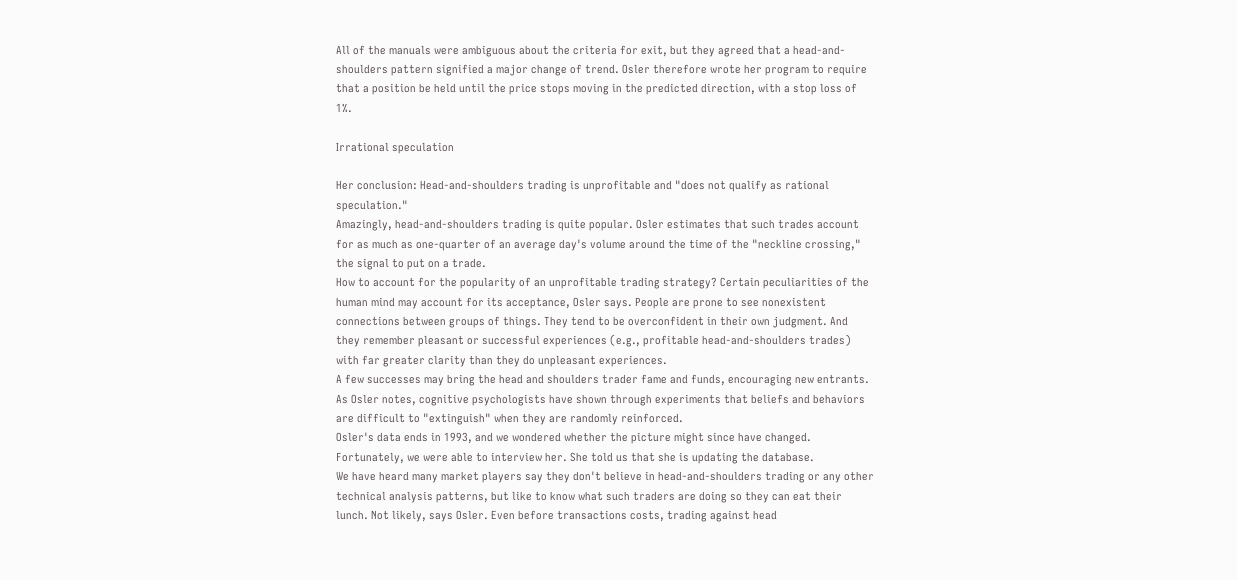All of the manuals were ambiguous about the criteria for exit, but they agreed that a head-and-shoulders pattern signified a major change of trend. Osler therefore wrote her program to require that a position be held until the price stops moving in the predicted direction, with a stop loss of 1%.

Irrational speculation

Her conclusion: Head-and-shoulders trading is unprofitable and "does not qualify as rational speculation."
Amazingly, head-and-shoulders trading is quite popular. Osler estimates that such trades account for as much as one-quarter of an average day's volume around the time of the "neckline crossing," the signal to put on a trade.
How to account for the popularity of an unprofitable trading strategy? Certain peculiarities of the human mind may account for its acceptance, Osler says. People are prone to see nonexistent connections between groups of things. They tend to be overconfident in their own judgment. And they remember pleasant or successful experiences (e.g., profitable head-and-shoulders trades) with far greater clarity than they do unpleasant experiences.
A few successes may bring the head and shoulders trader fame and funds, encouraging new entrants. As Osler notes, cognitive psychologists have shown through experiments that beliefs and behaviors are difficult to "extinguish" when they are randomly reinforced.
Osler's data ends in 1993, and we wondered whether the picture might since have changed. Fortunately, we were able to interview her. She told us that she is updating the database.
We have heard many market players say they don't believe in head-and-shoulders trading or any other technical analysis patterns, but like to know what such traders are doing so they can eat their lunch. Not likely, says Osler. Even before transactions costs, trading against head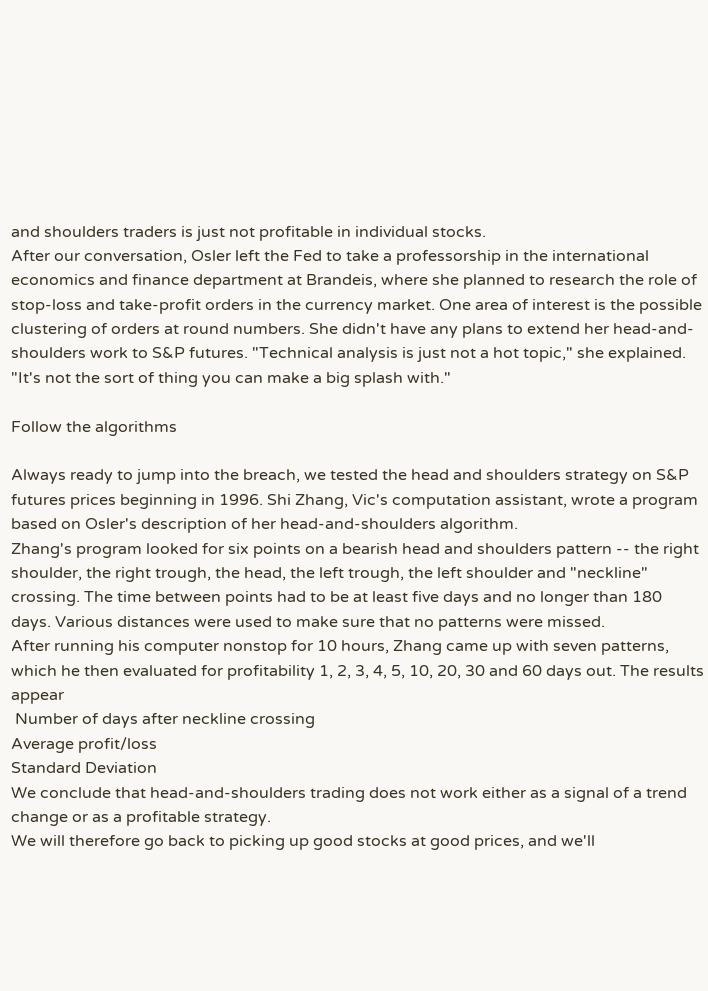and shoulders traders is just not profitable in individual stocks.
After our conversation, Osler left the Fed to take a professorship in the international economics and finance department at Brandeis, where she planned to research the role of stop-loss and take-profit orders in the currency market. One area of interest is the possible clustering of orders at round numbers. She didn't have any plans to extend her head-and-shoulders work to S&P futures. "Technical analysis is just not a hot topic," she explained. "It's not the sort of thing you can make a big splash with."

Follow the algorithms

Always ready to jump into the breach, we tested the head and shoulders strategy on S&P futures prices beginning in 1996. Shi Zhang, Vic's computation assistant, wrote a program based on Osler's description of her head-and-shoulders algorithm.
Zhang's program looked for six points on a bearish head and shoulders pattern -- the right shoulder, the right trough, the head, the left trough, the left shoulder and "neckline" crossing. The time between points had to be at least five days and no longer than 180 days. Various distances were used to make sure that no patterns were missed.
After running his computer nonstop for 10 hours, Zhang came up with seven patterns, which he then evaluated for profitability 1, 2, 3, 4, 5, 10, 20, 30 and 60 days out. The results appear
 Number of days after neckline crossing
Average profit/loss
Standard Deviation
We conclude that head-and-shoulders trading does not work either as a signal of a trend change or as a profitable strategy.
We will therefore go back to picking up good stocks at good prices, and we'll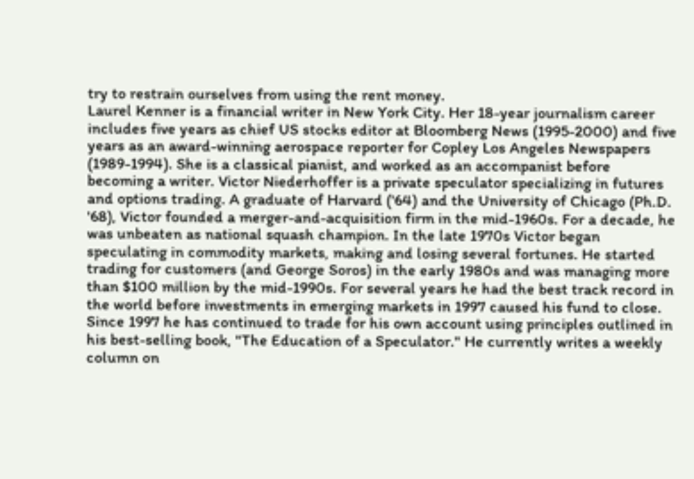try to restrain ourselves from using the rent money.
Laurel Kenner is a financial writer in New York City. Her 18-year journalism career includes five years as chief US stocks editor at Bloomberg News (1995-2000) and five years as an award-winning aerospace reporter for Copley Los Angeles Newspapers (1989-1994). She is a classical pianist, and worked as an accompanist before becoming a writer. Victor Niederhoffer is a private speculator specializing in futures and options trading. A graduate of Harvard ('64) and the University of Chicago (Ph.D. '68), Victor founded a merger-and-acquisition firm in the mid-1960s. For a decade, he was unbeaten as national squash champion. In the late 1970s Victor began speculating in commodity markets, making and losing several fortunes. He started trading for customers (and George Soros) in the early 1980s and was managing more than $100 million by the mid-1990s. For several years he had the best track record in the world before investments in emerging markets in 1997 caused his fund to close. Since 1997 he has continued to trade for his own account using principles outlined in his best-selling book, "The Education of a Speculator." He currently writes a weekly column on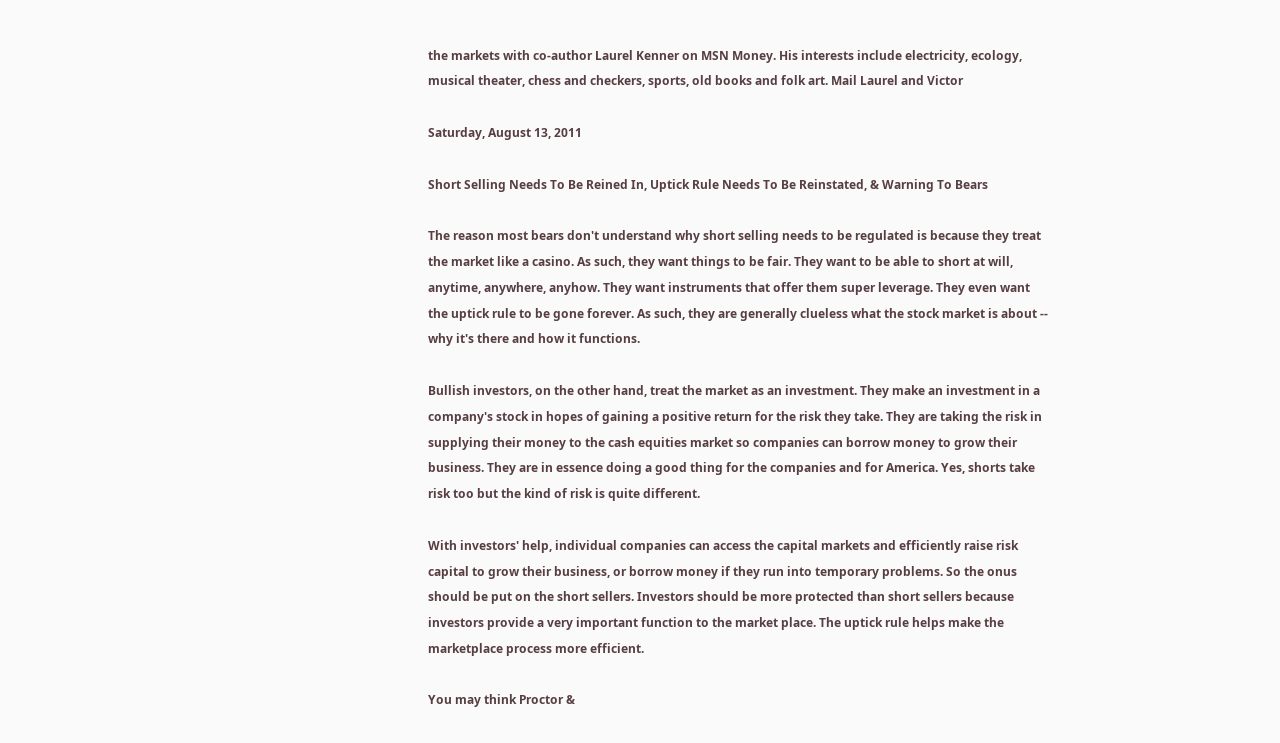the markets with co-author Laurel Kenner on MSN Money. His interests include electricity, ecology, musical theater, chess and checkers, sports, old books and folk art. Mail Laurel and Victor

Saturday, August 13, 2011

Short Selling Needs To Be Reined In, Uptick Rule Needs To Be Reinstated, & Warning To Bears

The reason most bears don't understand why short selling needs to be regulated is because they treat the market like a casino. As such, they want things to be fair. They want to be able to short at will, anytime, anywhere, anyhow. They want instruments that offer them super leverage. They even want the uptick rule to be gone forever. As such, they are generally clueless what the stock market is about -- why it's there and how it functions.

Bullish investors, on the other hand, treat the market as an investment. They make an investment in a company's stock in hopes of gaining a positive return for the risk they take. They are taking the risk in supplying their money to the cash equities market so companies can borrow money to grow their business. They are in essence doing a good thing for the companies and for America. Yes, shorts take risk too but the kind of risk is quite different.

With investors' help, individual companies can access the capital markets and efficiently raise risk capital to grow their business, or borrow money if they run into temporary problems. So the onus should be put on the short sellers. Investors should be more protected than short sellers because investors provide a very important function to the market place. The uptick rule helps make the marketplace process more efficient.

You may think Proctor &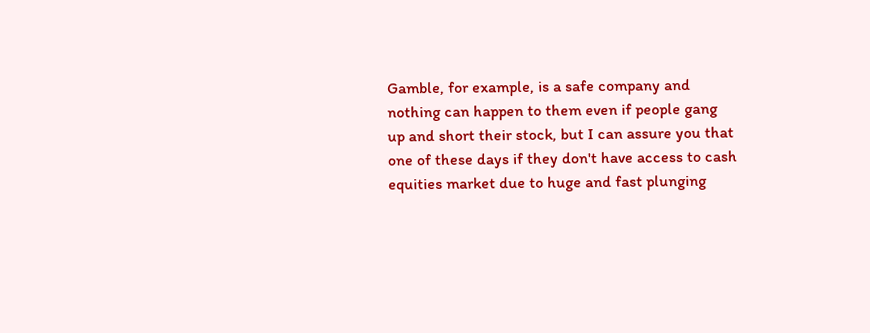Gamble, for example, is a safe company and nothing can happen to them even if people gang up and short their stock, but I can assure you that one of these days if they don't have access to cash equities market due to huge and fast plunging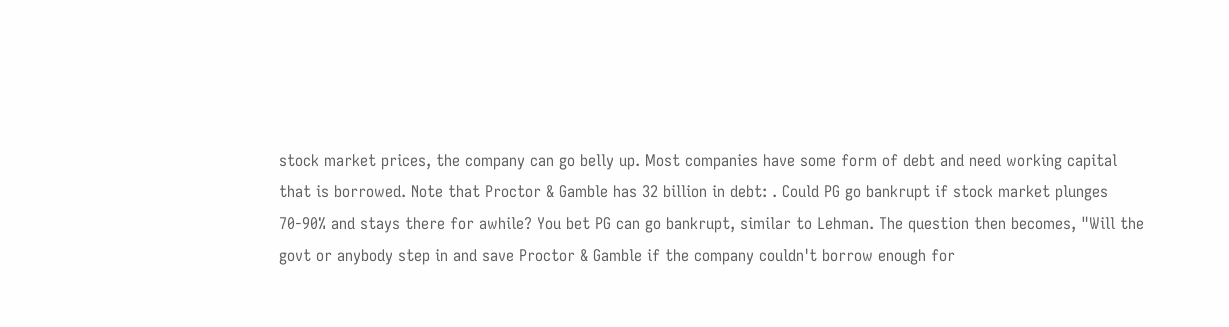stock market prices, the company can go belly up. Most companies have some form of debt and need working capital that is borrowed. Note that Proctor & Gamble has 32 billion in debt: . Could PG go bankrupt if stock market plunges 70-90% and stays there for awhile? You bet PG can go bankrupt, similar to Lehman. The question then becomes, "Will the govt or anybody step in and save Proctor & Gamble if the company couldn't borrow enough for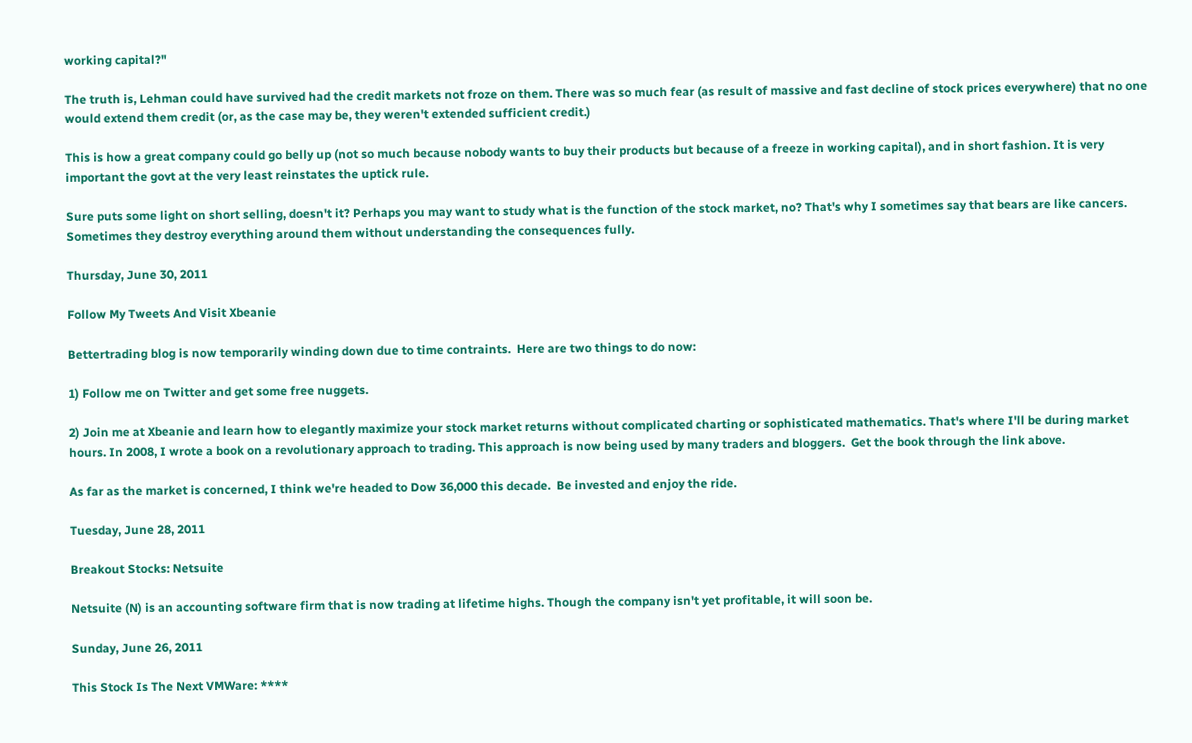working capital?"

The truth is, Lehman could have survived had the credit markets not froze on them. There was so much fear (as result of massive and fast decline of stock prices everywhere) that no one would extend them credit (or, as the case may be, they weren't extended sufficient credit.)

This is how a great company could go belly up (not so much because nobody wants to buy their products but because of a freeze in working capital), and in short fashion. It is very important the govt at the very least reinstates the uptick rule.

Sure puts some light on short selling, doesn't it? Perhaps you may want to study what is the function of the stock market, no? That's why I sometimes say that bears are like cancers. Sometimes they destroy everything around them without understanding the consequences fully.

Thursday, June 30, 2011

Follow My Tweets And Visit Xbeanie

Bettertrading blog is now temporarily winding down due to time contraints.  Here are two things to do now:

1) Follow me on Twitter and get some free nuggets.

2) Join me at Xbeanie and learn how to elegantly maximize your stock market returns without complicated charting or sophisticated mathematics. That's where I'll be during market hours. In 2008, I wrote a book on a revolutionary approach to trading. This approach is now being used by many traders and bloggers.  Get the book through the link above.

As far as the market is concerned, I think we're headed to Dow 36,000 this decade.  Be invested and enjoy the ride.

Tuesday, June 28, 2011

Breakout Stocks: Netsuite

Netsuite (N) is an accounting software firm that is now trading at lifetime highs. Though the company isn't yet profitable, it will soon be.

Sunday, June 26, 2011

This Stock Is The Next VMWare: ****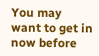You may want to get in now before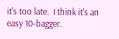it's too late.  I think it's an easy 10-bagger.